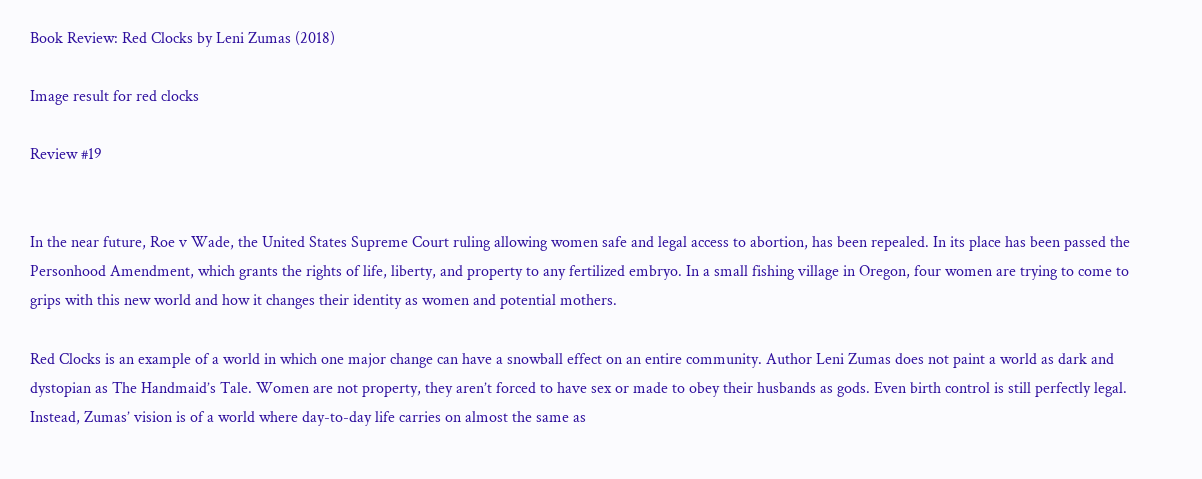Book Review: Red Clocks by Leni Zumas (2018)

Image result for red clocks

Review #19


In the near future, Roe v Wade, the United States Supreme Court ruling allowing women safe and legal access to abortion, has been repealed. In its place has been passed the Personhood Amendment, which grants the rights of life, liberty, and property to any fertilized embryo. In a small fishing village in Oregon, four women are trying to come to grips with this new world and how it changes their identity as women and potential mothers.

Red Clocks is an example of a world in which one major change can have a snowball effect on an entire community. Author Leni Zumas does not paint a world as dark and dystopian as The Handmaid’s Tale. Women are not property, they aren’t forced to have sex or made to obey their husbands as gods. Even birth control is still perfectly legal. Instead, Zumas’ vision is of a world where day-to-day life carries on almost the same as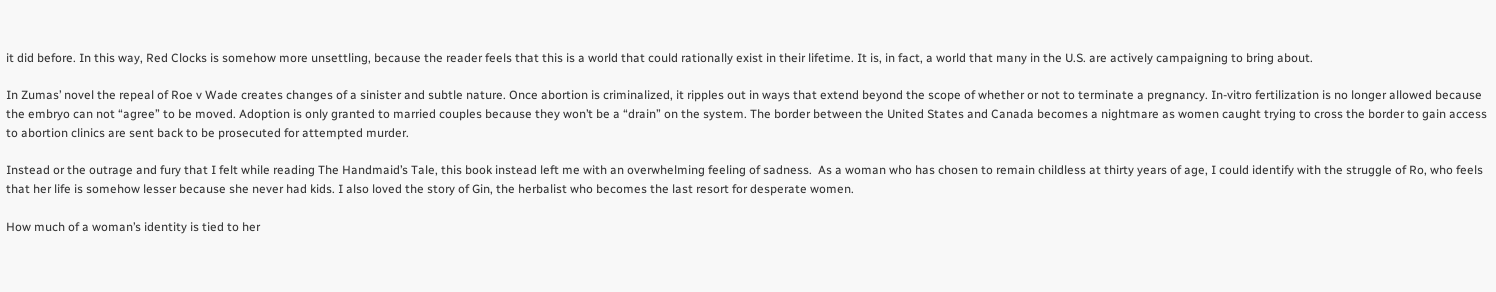it did before. In this way, Red Clocks is somehow more unsettling, because the reader feels that this is a world that could rationally exist in their lifetime. It is, in fact, a world that many in the U.S. are actively campaigning to bring about.

In Zumas’ novel the repeal of Roe v Wade creates changes of a sinister and subtle nature. Once abortion is criminalized, it ripples out in ways that extend beyond the scope of whether or not to terminate a pregnancy. In-vitro fertilization is no longer allowed because the embryo can not “agree” to be moved. Adoption is only granted to married couples because they won’t be a “drain” on the system. The border between the United States and Canada becomes a nightmare as women caught trying to cross the border to gain access to abortion clinics are sent back to be prosecuted for attempted murder.

Instead or the outrage and fury that I felt while reading The Handmaid’s Tale, this book instead left me with an overwhelming feeling of sadness.  As a woman who has chosen to remain childless at thirty years of age, I could identify with the struggle of Ro, who feels that her life is somehow lesser because she never had kids. I also loved the story of Gin, the herbalist who becomes the last resort for desperate women.

How much of a woman’s identity is tied to her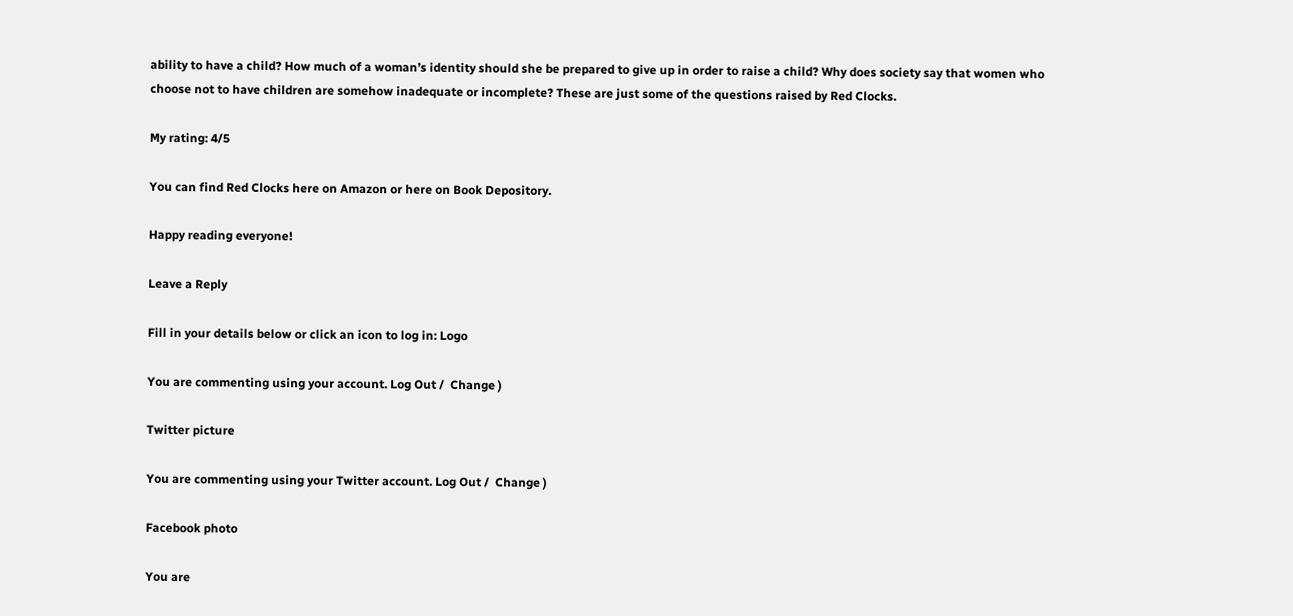ability to have a child? How much of a woman’s identity should she be prepared to give up in order to raise a child? Why does society say that women who choose not to have children are somehow inadequate or incomplete? These are just some of the questions raised by Red Clocks.

My rating: 4/5

You can find Red Clocks here on Amazon or here on Book Depository.

Happy reading everyone!

Leave a Reply

Fill in your details below or click an icon to log in: Logo

You are commenting using your account. Log Out /  Change )

Twitter picture

You are commenting using your Twitter account. Log Out /  Change )

Facebook photo

You are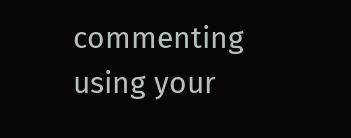commenting using your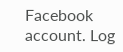Facebook account. Log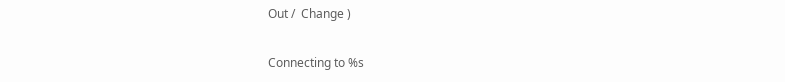Out /  Change )

Connecting to %s